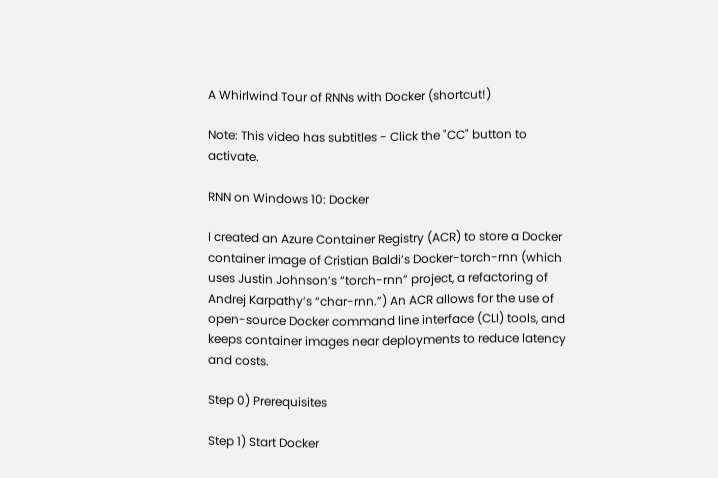A Whirlwind Tour of RNNs with Docker (shortcut!)

Note: This video has subtitles - Click the "CC" button to activate.

RNN on Windows 10: Docker

I created an Azure Container Registry (ACR) to store a Docker container image of Cristian Baldi’s Docker-torch-rnn (which uses Justin Johnson’s “torch-rnn” project, a refactoring of Andrej Karpathy’s “char-rnn.”) An ACR allows for the use of open-source Docker command line interface (CLI) tools, and keeps container images near deployments to reduce latency and costs.

Step 0) Prerequisites

Step 1) Start Docker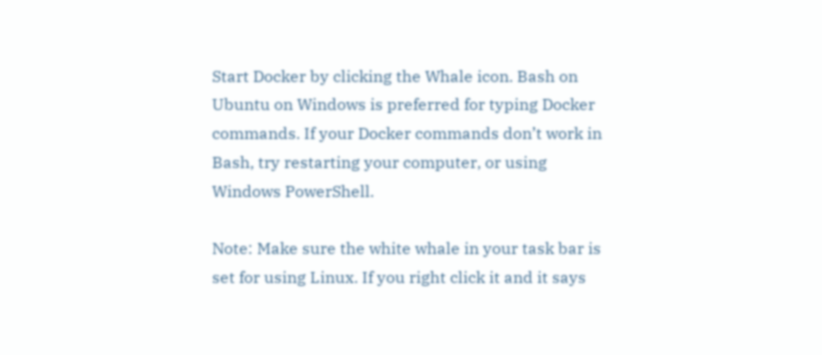Start Docker by clicking the Whale icon. Bash on Ubuntu on Windows is preferred for typing Docker commands. If your Docker commands don’t work in Bash, try restarting your computer, or using Windows PowerShell.

Note: Make sure the white whale in your task bar is set for using Linux. If you right click it and it says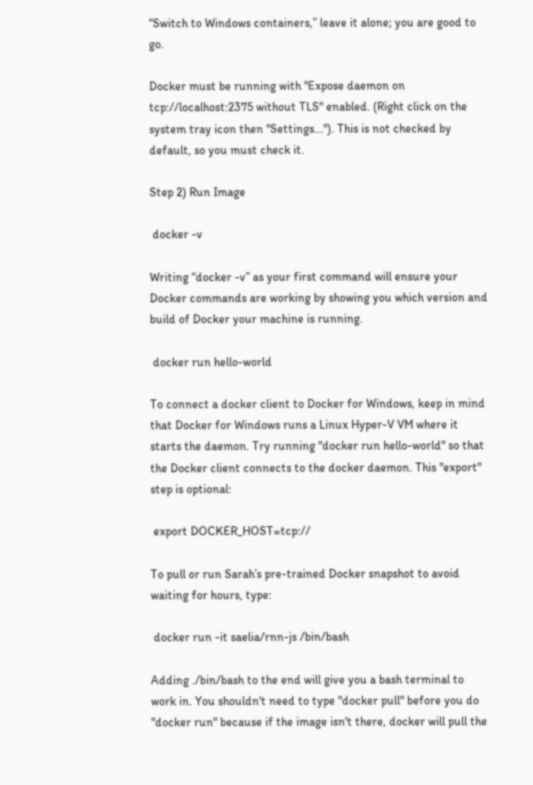“Switch to Windows containers,” leave it alone; you are good to go.

Docker must be running with "Expose daemon on tcp://localhost:2375 without TLS" enabled. (Right click on the system tray icon then "Settings..."). This is not checked by default, so you must check it.

Step 2) Run Image

 docker -v

Writing “docker -v” as your first command will ensure your Docker commands are working by showing you which version and build of Docker your machine is running.

 docker run hello-world

To connect a docker client to Docker for Windows, keep in mind that Docker for Windows runs a Linux Hyper-V VM where it starts the daemon. Try running "docker run hello-world" so that the Docker client connects to the docker daemon. This "export" step is optional:

 export DOCKER_HOST=tcp://

To pull or run Sarah’s pre-trained Docker snapshot to avoid waiting for hours, type:

 docker run -it saelia/rnn-js /bin/bash

Adding ./bin/bash to the end will give you a bash terminal to work in. You shouldn't need to type "docker pull" before you do "docker run" because if the image isn't there, docker will pull the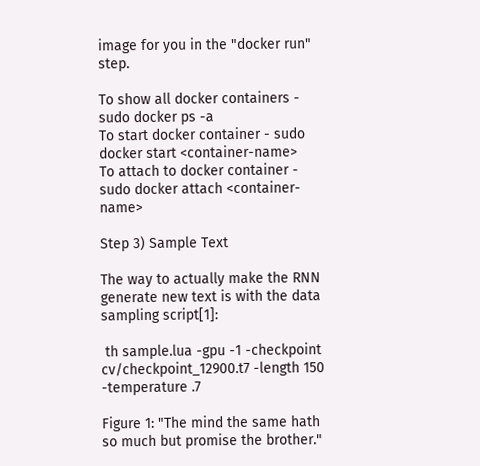image for you in the "docker run" step.

To show all docker containers - sudo docker ps -a
To start docker container - sudo docker start <container-name>
To attach to docker container - sudo docker attach <container-name>

Step 3) Sample Text

The way to actually make the RNN generate new text is with the data sampling script[1]:

 th sample.lua -gpu -1 -checkpoint cv/checkpoint_12900.t7 -length 150 -temperature .7

Figure 1: "The mind the same hath so much but promise the brother."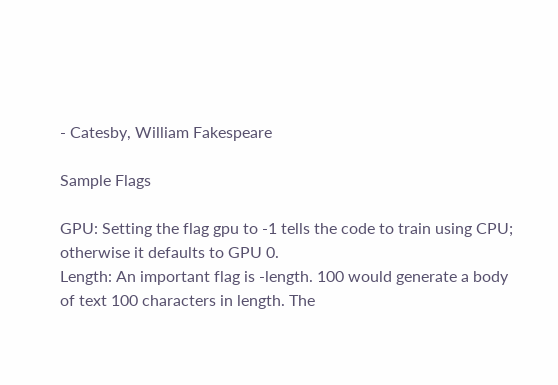- Catesby, William Fakespeare

Sample Flags

GPU: Setting the flag gpu to -1 tells the code to train using CPU; otherwise it defaults to GPU 0.
Length: An important flag is -length. 100 would generate a body of text 100 characters in length. The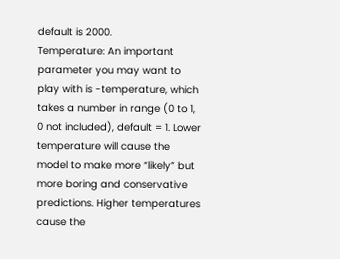default is 2000.
Temperature: An important parameter you may want to play with is -temperature, which takes a number in range (0 to 1, 0 not included), default = 1. Lower temperature will cause the model to make more “likely” but more boring and conservative predictions. Higher temperatures cause the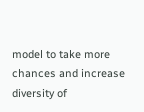model to take more chances and increase diversity of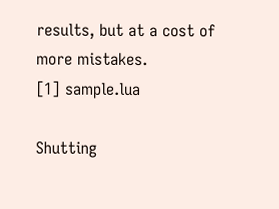results, but at a cost of more mistakes.
[1] sample.lua

Shutting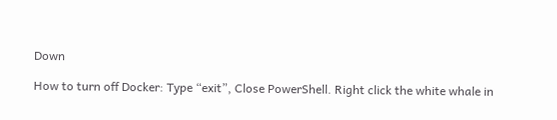Down

How to turn off Docker: Type “exit”, Close PowerShell. Right click the white whale in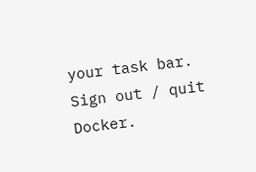your task bar. Sign out / quit Docker.